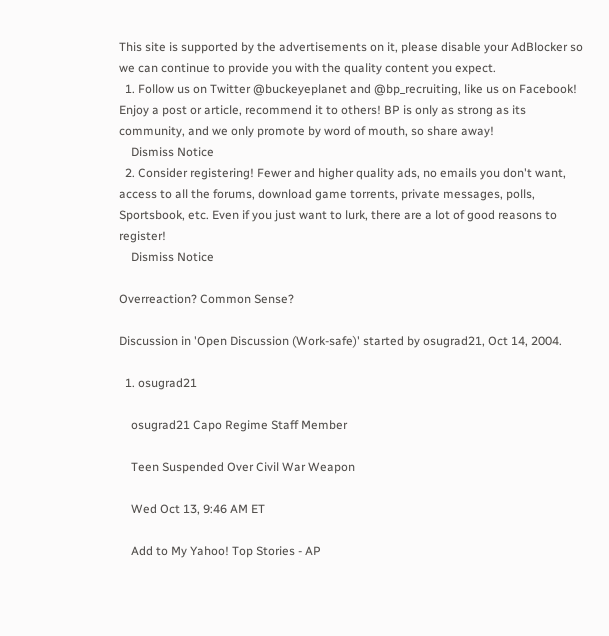This site is supported by the advertisements on it, please disable your AdBlocker so we can continue to provide you with the quality content you expect.
  1. Follow us on Twitter @buckeyeplanet and @bp_recruiting, like us on Facebook! Enjoy a post or article, recommend it to others! BP is only as strong as its community, and we only promote by word of mouth, so share away!
    Dismiss Notice
  2. Consider registering! Fewer and higher quality ads, no emails you don't want, access to all the forums, download game torrents, private messages, polls, Sportsbook, etc. Even if you just want to lurk, there are a lot of good reasons to register!
    Dismiss Notice

Overreaction? Common Sense?

Discussion in 'Open Discussion (Work-safe)' started by osugrad21, Oct 14, 2004.

  1. osugrad21

    osugrad21 Capo Regime Staff Member

    Teen Suspended Over Civil War Weapon

    Wed Oct 13, 9:46 AM ET

    Add to My Yahoo! Top Stories - AP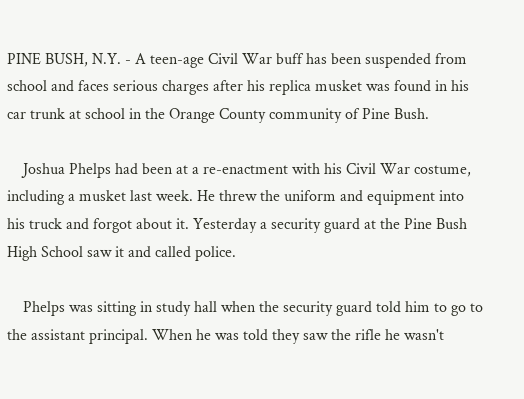PINE BUSH, N.Y. - A teen-age Civil War buff has been suspended from school and faces serious charges after his replica musket was found in his car trunk at school in the Orange County community of Pine Bush.

    Joshua Phelps had been at a re-enactment with his Civil War costume, including a musket last week. He threw the uniform and equipment into his truck and forgot about it. Yesterday a security guard at the Pine Bush High School saw it and called police.

    Phelps was sitting in study hall when the security guard told him to go to the assistant principal. When he was told they saw the rifle he wasn't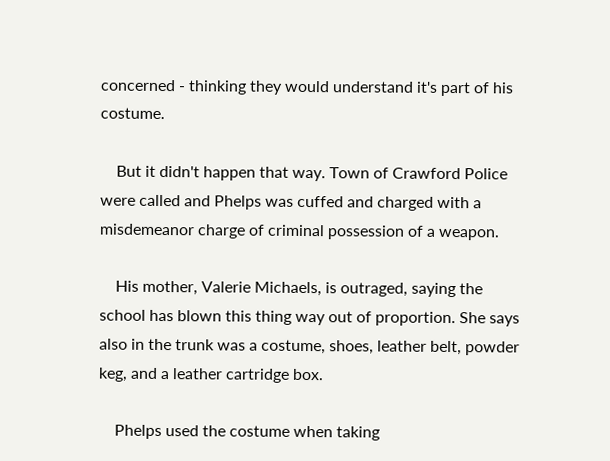concerned - thinking they would understand it's part of his costume.

    But it didn't happen that way. Town of Crawford Police were called and Phelps was cuffed and charged with a misdemeanor charge of criminal possession of a weapon.

    His mother, Valerie Michaels, is outraged, saying the school has blown this thing way out of proportion. She says also in the trunk was a costume, shoes, leather belt, powder keg, and a leather cartridge box.

    Phelps used the costume when taking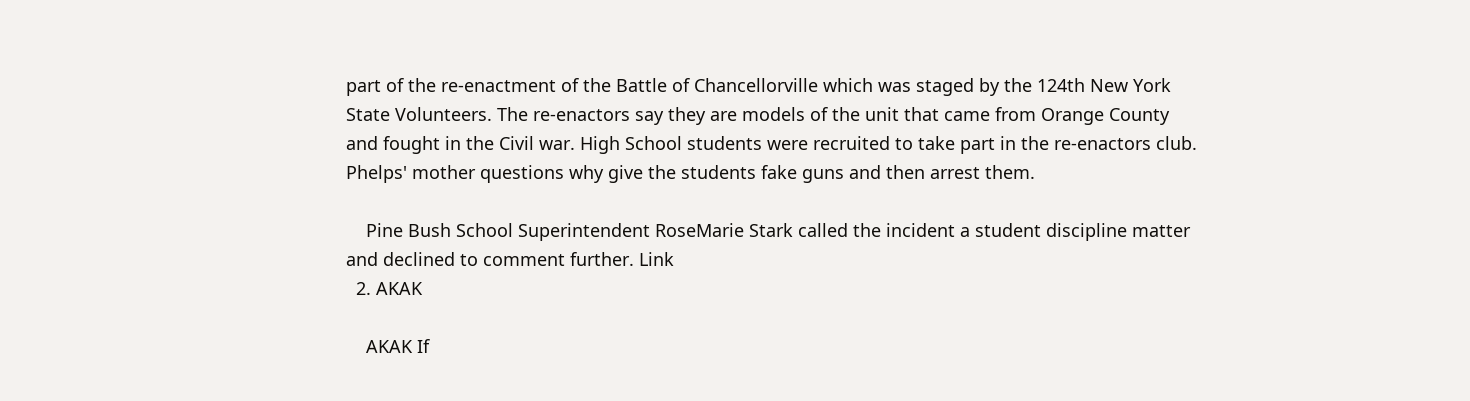part of the re-enactment of the Battle of Chancellorville which was staged by the 124th New York State Volunteers. The re-enactors say they are models of the unit that came from Orange County and fought in the Civil war. High School students were recruited to take part in the re-enactors club. Phelps' mother questions why give the students fake guns and then arrest them.

    Pine Bush School Superintendent RoseMarie Stark called the incident a student discipline matter and declined to comment further. Link
  2. AKAK

    AKAK If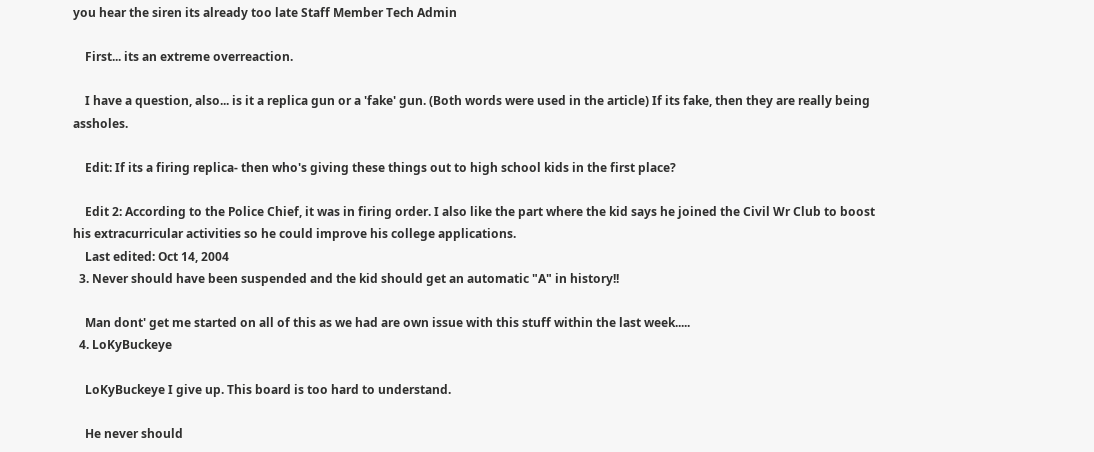you hear the siren its already too late Staff Member Tech Admin

    First... its an extreme overreaction.

    I have a question, also... is it a replica gun or a 'fake' gun. (Both words were used in the article) If its fake, then they are really being assholes.

    Edit: If its a firing replica- then who's giving these things out to high school kids in the first place?

    Edit 2: According to the Police Chief, it was in firing order. I also like the part where the kid says he joined the Civil Wr Club to boost his extracurricular activities so he could improve his college applications.
    Last edited: Oct 14, 2004
  3. Never should have been suspended and the kid should get an automatic "A" in history!!

    Man dont' get me started on all of this as we had are own issue with this stuff within the last week.....
  4. LoKyBuckeye

    LoKyBuckeye I give up. This board is too hard to understand.

    He never should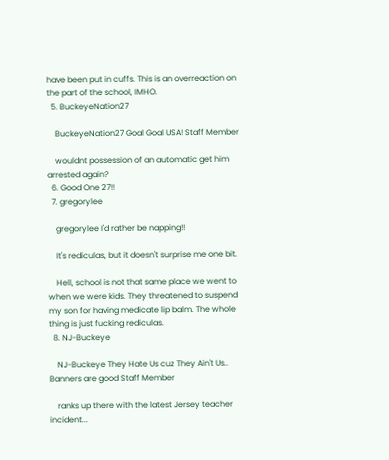have been put in cuffs. This is an overreaction on the part of the school, IMHO.
  5. BuckeyeNation27

    BuckeyeNation27 Goal Goal USA! Staff Member

    wouldnt possession of an automatic get him arrested again?
  6. Good One 27!!
  7. gregorylee

    gregorylee I'd rather be napping!!

    It's rediculas, but it doesn't surprise me one bit.

    Hell, school is not that same place we went to when we were kids. They threatened to suspend my son for having medicate lip balm. The whole thing is just fucking rediculas.
  8. NJ-Buckeye

    NJ-Buckeye They Hate Us cuz They Ain't Us.. Banners are good Staff Member

    ranks up there with the latest Jersey teacher incident...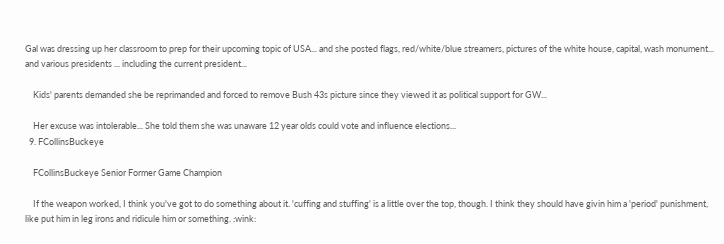Gal was dressing up her classroom to prep for their upcoming topic of USA... and she posted flags, red/white/blue streamers, pictures of the white house, capital, wash monument... and various presidents ... including the current president...

    Kids' parents demanded she be reprimanded and forced to remove Bush 43s picture since they viewed it as political support for GW...

    Her excuse was intolerable... She told them she was unaware 12 year olds could vote and influence elections...
  9. FCollinsBuckeye

    FCollinsBuckeye Senior Former Game Champion

    If the weapon worked, I think you've got to do something about it. 'cuffing and stuffing' is a little over the top, though. I think they should have givin him a 'period' punishment, like put him in leg irons and ridicule him or something. :wink: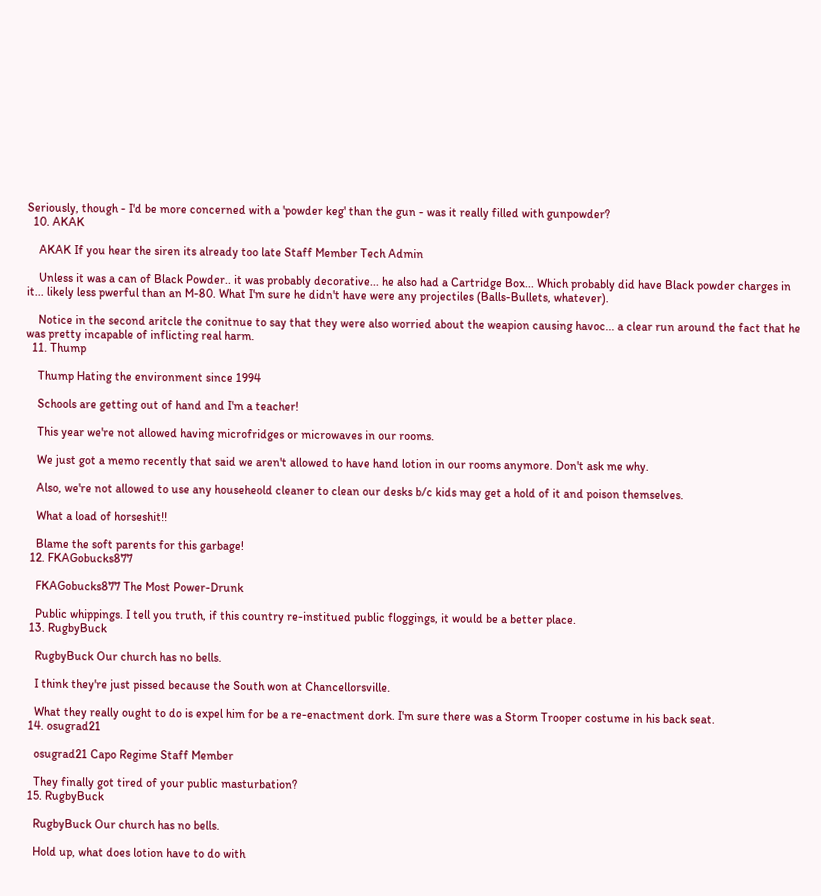Seriously, though - I'd be more concerned with a 'powder keg' than the gun - was it really filled with gunpowder?
  10. AKAK

    AKAK If you hear the siren its already too late Staff Member Tech Admin

    Unless it was a can of Black Powder.. it was probably decorative... he also had a Cartridge Box... Which probably did have Black powder charges in it... likely less pwerful than an M-80. What I'm sure he didn't have were any projectiles (Balls-Bullets, whatever).

    Notice in the second aritcle the conitnue to say that they were also worried about the weapion causing havoc... a clear run around the fact that he was pretty incapable of inflicting real harm.
  11. Thump

    Thump Hating the environment since 1994

    Schools are getting out of hand and I'm a teacher!

    This year we're not allowed having microfridges or microwaves in our rooms.

    We just got a memo recently that said we aren't allowed to have hand lotion in our rooms anymore. Don't ask me why.

    Also, we're not allowed to use any househeold cleaner to clean our desks b/c kids may get a hold of it and poison themselves.

    What a load of horseshit!!

    Blame the soft parents for this garbage!
  12. FKAGobucks877

    FKAGobucks877 The Most Power-Drunk

    Public whippings. I tell you truth, if this country re-institued public floggings, it would be a better place.
  13. RugbyBuck

    RugbyBuck Our church has no bells.

    I think they're just pissed because the South won at Chancellorsville.

    What they really ought to do is expel him for be a re-enactment dork. I'm sure there was a Storm Trooper costume in his back seat.
  14. osugrad21

    osugrad21 Capo Regime Staff Member

    They finally got tired of your public masturbation?
  15. RugbyBuck

    RugbyBuck Our church has no bells.

    Hold up, what does lotion have to do with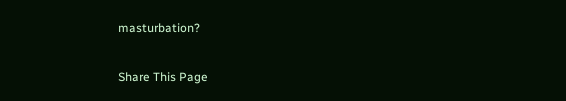masturbation?

Share This Page